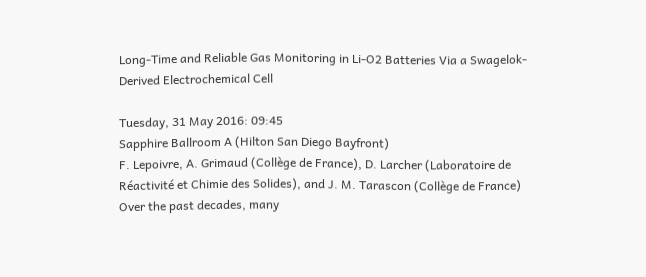Long-Time and Reliable Gas Monitoring in Li-O2 Batteries Via a Swagelok-Derived Electrochemical Cell

Tuesday, 31 May 2016: 09:45
Sapphire Ballroom A (Hilton San Diego Bayfront)
F. Lepoivre, A. Grimaud (Collège de France), D. Larcher (Laboratoire de Réactivité et Chimie des Solides), and J. M. Tarascon (Collège de France)
Over the past decades, many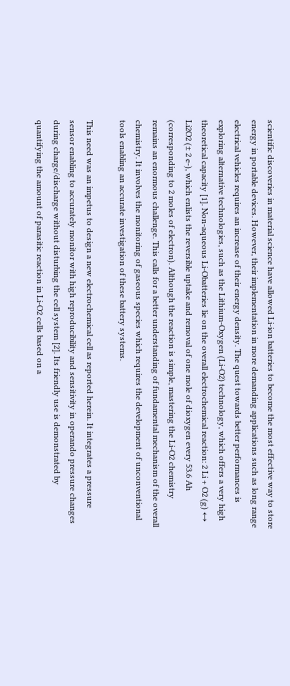scientific discoveries in material science have allowed Li-ion batteries to become the most effective way to store energy in portable devices. However, their implementation in more demanding applications such as long range electrical vehicles requires an increase of their energy density. The quest towards better performances is exploring alternative technologies, such as the Lithium-Oxygen (Li-O2) technology, which offers a very high theoretical capacity [1]. Non-aqueous Li-Obatteries lie on the overall electrochemical reaction: 2 Li + O2 (g) ↔ Li2O2 (± 2 e-), which enlists the reversible uptake and removal of one mole of dioxygen every 53.6 Ah (corresponding to 2 moles of electron). Although the reaction is simple, mastering the Li-O2 chemistry remains an enormous challenge. This calls for a better understanding of fundamental mechanism of the overall chemistry. It involves the monitoring of gaseous species which requires the development of unconventional tools enabling an accurate investigation of these battery systems.

This need was an impetus to design a new electrochemical cell as reported herein. It integrates a pressure sensor enabling to accurately monitor with high reproducibility and sensitivity in operando pressure changes during charge/discharge without disturbing the cell system [2]. Its friendly use is demonstrated by quantifying the amount of parasitic reaction in Li-O2 cells based on a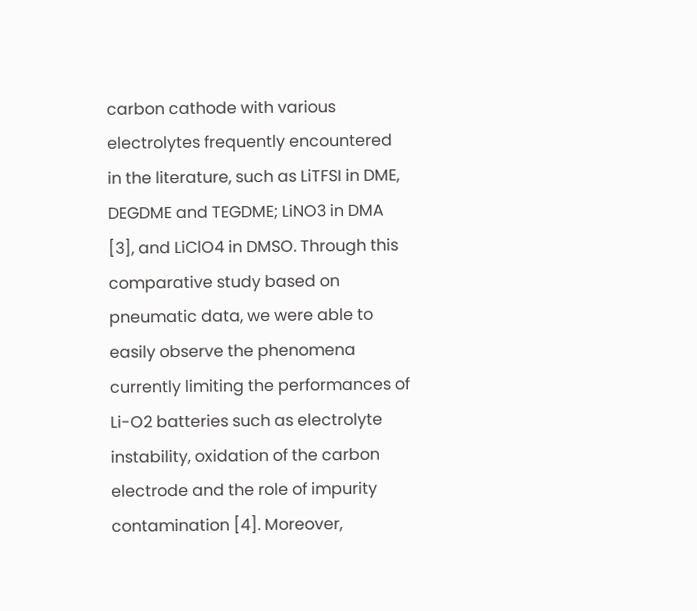carbon cathode with various electrolytes frequently encountered in the literature, such as LiTFSI in DME, DEGDME and TEGDME; LiNO3 in DMA [3], and LiClO4 in DMSO. Through this comparative study based on pneumatic data, we were able to easily observe the phenomena currently limiting the performances of Li-O2 batteries such as electrolyte instability, oxidation of the carbon electrode and the role of impurity contamination [4]. Moreover,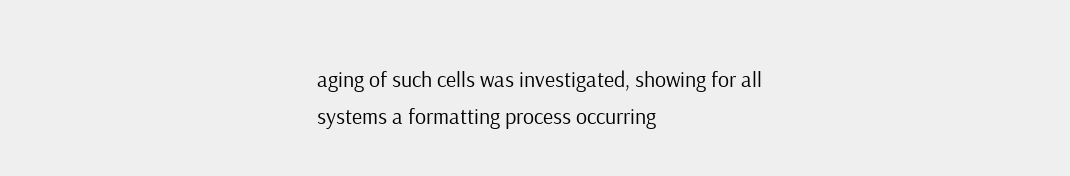aging of such cells was investigated, showing for all systems a formatting process occurring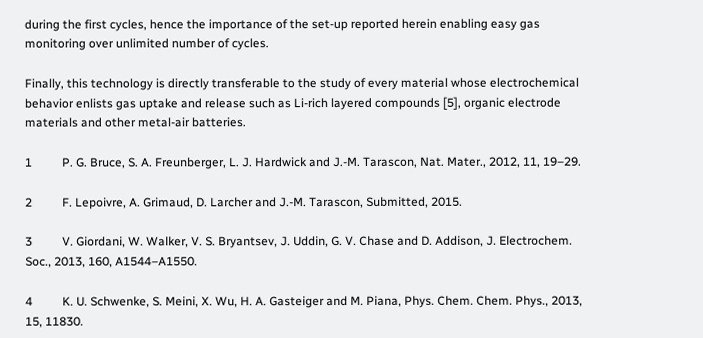during the first cycles, hence the importance of the set-up reported herein enabling easy gas monitoring over unlimited number of cycles.

Finally, this technology is directly transferable to the study of every material whose electrochemical behavior enlists gas uptake and release such as Li-rich layered compounds [5], organic electrode materials and other metal-air batteries.

1          P. G. Bruce, S. A. Freunberger, L. J. Hardwick and J.-M. Tarascon, Nat. Mater., 2012, 11, 19–29.

2          F. Lepoivre, A. Grimaud, D. Larcher and J.-M. Tarascon, Submitted, 2015.

3          V. Giordani, W. Walker, V. S. Bryantsev, J. Uddin, G. V. Chase and D. Addison, J. Electrochem. Soc., 2013, 160, A1544–A1550.

4          K. U. Schwenke, S. Meini, X. Wu, H. A. Gasteiger and M. Piana, Phys. Chem. Chem. Phys., 2013, 15, 11830.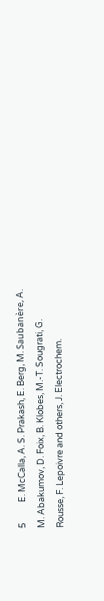5          E. McCalla, A. S. Prakash, E. Berg, M. Saubanère, A. M. Abakumov, D. Foix, B. Klobes, M.-T. Sougrati, G. Rousse, F. Lepoivre and others, J. Electrochem.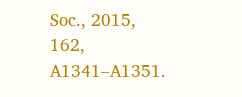Soc., 2015, 162, A1341–A1351.